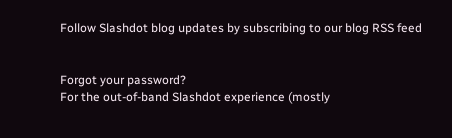Follow Slashdot blog updates by subscribing to our blog RSS feed


Forgot your password?
For the out-of-band Slashdot experience (mostly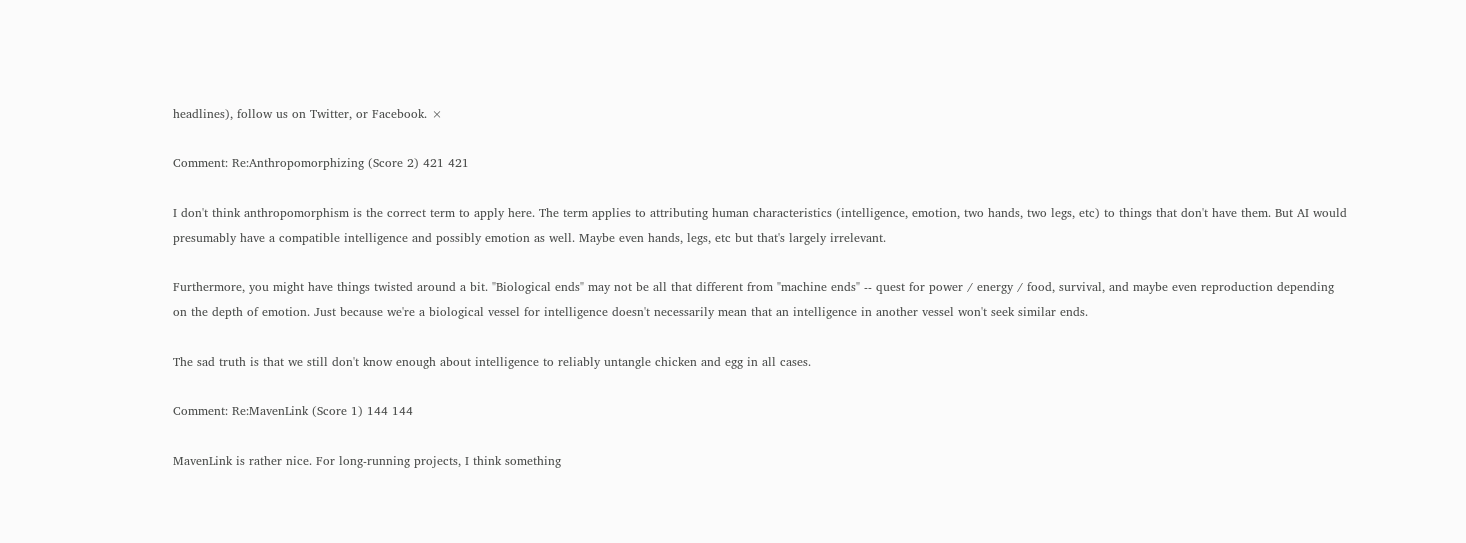headlines), follow us on Twitter, or Facebook. ×

Comment: Re:Anthropomorphizing (Score 2) 421 421

I don't think anthropomorphism is the correct term to apply here. The term applies to attributing human characteristics (intelligence, emotion, two hands, two legs, etc) to things that don't have them. But AI would presumably have a compatible intelligence and possibly emotion as well. Maybe even hands, legs, etc but that's largely irrelevant.

Furthermore, you might have things twisted around a bit. "Biological ends" may not be all that different from "machine ends" -- quest for power / energy / food, survival, and maybe even reproduction depending on the depth of emotion. Just because we're a biological vessel for intelligence doesn't necessarily mean that an intelligence in another vessel won't seek similar ends.

The sad truth is that we still don't know enough about intelligence to reliably untangle chicken and egg in all cases.

Comment: Re:MavenLink (Score 1) 144 144

MavenLink is rather nice. For long-running projects, I think something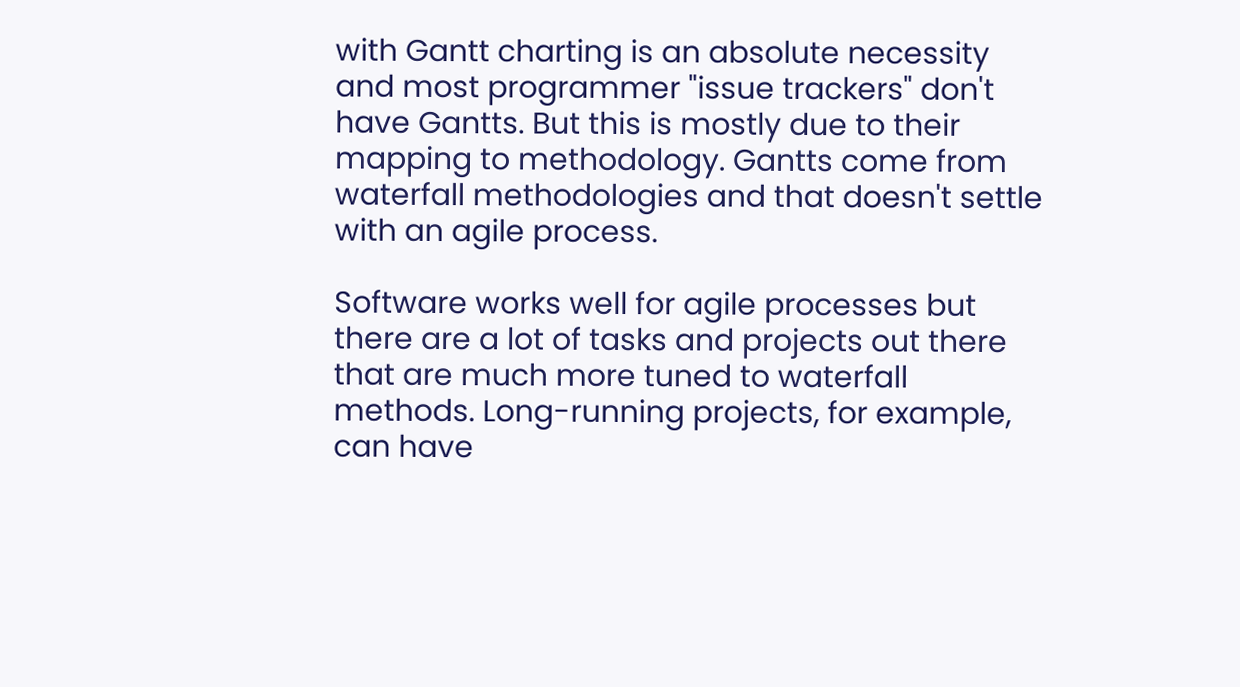with Gantt charting is an absolute necessity and most programmer "issue trackers" don't have Gantts. But this is mostly due to their mapping to methodology. Gantts come from waterfall methodologies and that doesn't settle with an agile process.

Software works well for agile processes but there are a lot of tasks and projects out there that are much more tuned to waterfall methods. Long-running projects, for example, can have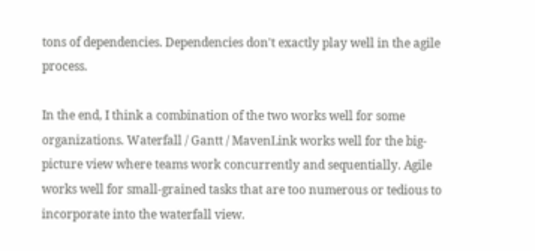tons of dependencies. Dependencies don't exactly play well in the agile process.

In the end, I think a combination of the two works well for some organizations. Waterfall / Gantt / MavenLink works well for the big-picture view where teams work concurrently and sequentially. Agile works well for small-grained tasks that are too numerous or tedious to incorporate into the waterfall view.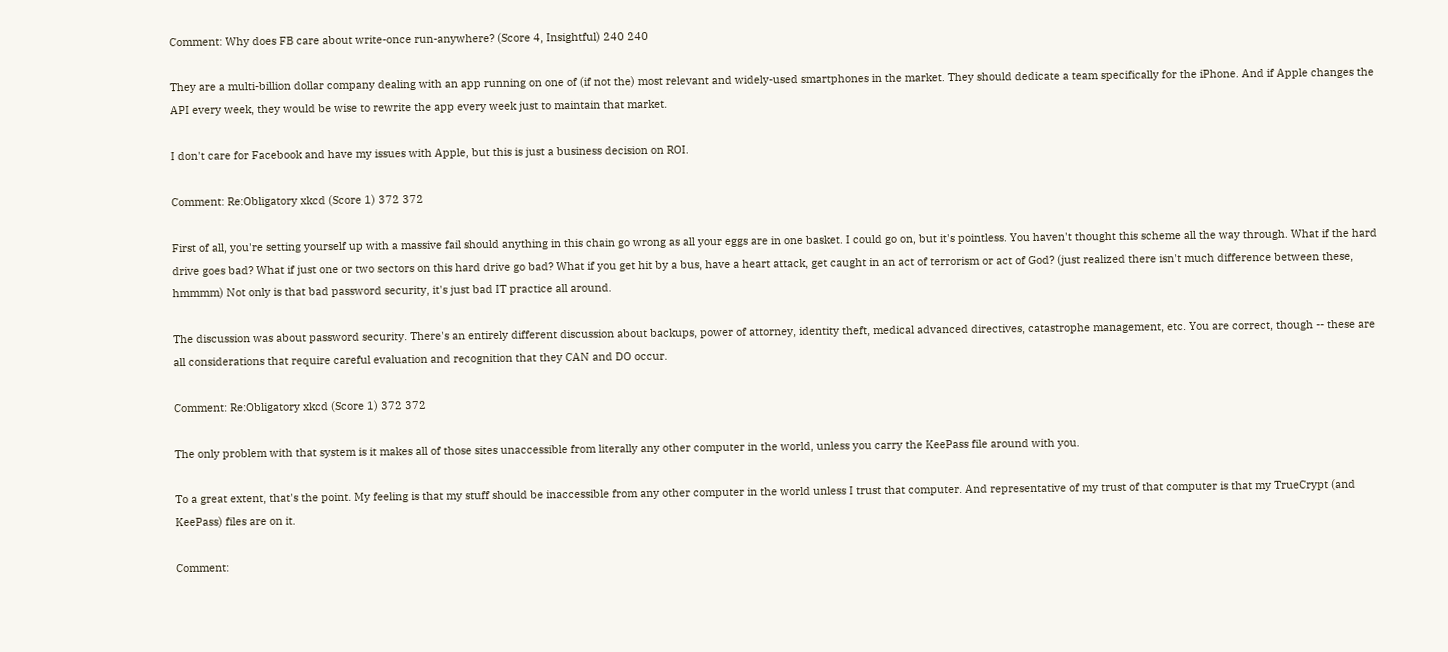Comment: Why does FB care about write-once run-anywhere? (Score 4, Insightful) 240 240

They are a multi-billion dollar company dealing with an app running on one of (if not the) most relevant and widely-used smartphones in the market. They should dedicate a team specifically for the iPhone. And if Apple changes the API every week, they would be wise to rewrite the app every week just to maintain that market.

I don't care for Facebook and have my issues with Apple, but this is just a business decision on ROI.

Comment: Re:Obligatory xkcd (Score 1) 372 372

First of all, you're setting yourself up with a massive fail should anything in this chain go wrong as all your eggs are in one basket. I could go on, but it's pointless. You haven't thought this scheme all the way through. What if the hard drive goes bad? What if just one or two sectors on this hard drive go bad? What if you get hit by a bus, have a heart attack, get caught in an act of terrorism or act of God? (just realized there isn't much difference between these, hmmmm) Not only is that bad password security, it's just bad IT practice all around.

The discussion was about password security. There's an entirely different discussion about backups, power of attorney, identity theft, medical advanced directives, catastrophe management, etc. You are correct, though -- these are all considerations that require careful evaluation and recognition that they CAN and DO occur.

Comment: Re:Obligatory xkcd (Score 1) 372 372

The only problem with that system is it makes all of those sites unaccessible from literally any other computer in the world, unless you carry the KeePass file around with you.

To a great extent, that's the point. My feeling is that my stuff should be inaccessible from any other computer in the world unless I trust that computer. And representative of my trust of that computer is that my TrueCrypt (and KeePass) files are on it.

Comment: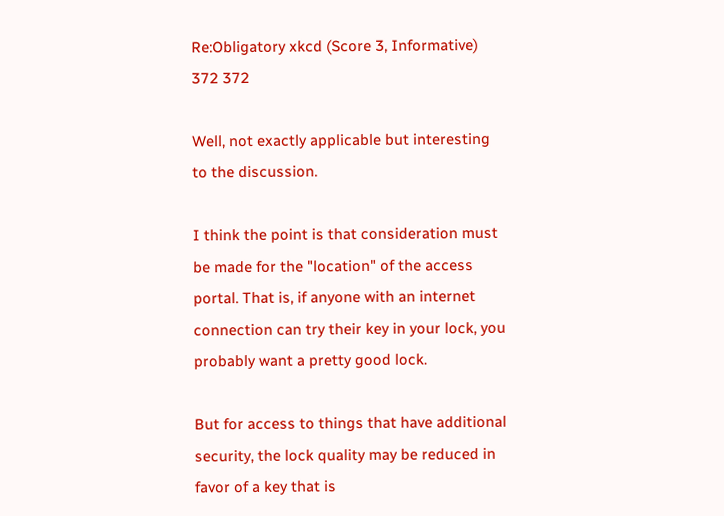Re:Obligatory xkcd (Score 3, Informative) 372 372

Well, not exactly applicable but interesting to the discussion.

I think the point is that consideration must be made for the "location" of the access portal. That is, if anyone with an internet connection can try their key in your lock, you probably want a pretty good lock.

But for access to things that have additional security, the lock quality may be reduced in favor of a key that is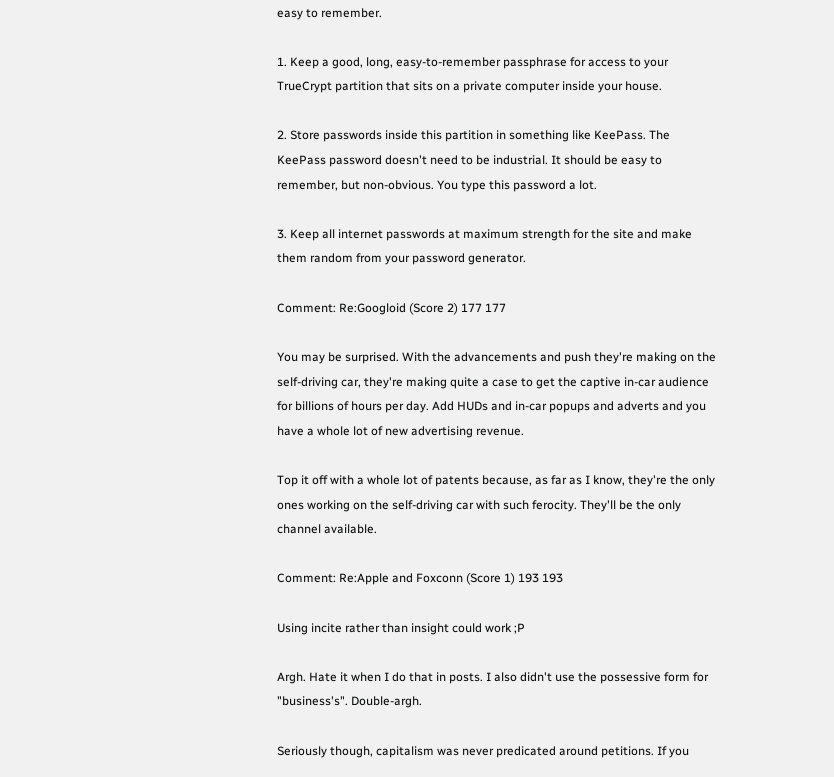easy to remember.

1. Keep a good, long, easy-to-remember passphrase for access to your TrueCrypt partition that sits on a private computer inside your house.

2. Store passwords inside this partition in something like KeePass. The KeePass password doesn't need to be industrial. It should be easy to remember, but non-obvious. You type this password a lot.

3. Keep all internet passwords at maximum strength for the site and make them random from your password generator.

Comment: Re:Googloid (Score 2) 177 177

You may be surprised. With the advancements and push they're making on the self-driving car, they're making quite a case to get the captive in-car audience for billions of hours per day. Add HUDs and in-car popups and adverts and you have a whole lot of new advertising revenue.

Top it off with a whole lot of patents because, as far as I know, they're the only ones working on the self-driving car with such ferocity. They'll be the only channel available.

Comment: Re:Apple and Foxconn (Score 1) 193 193

Using incite rather than insight could work ;P

Argh. Hate it when I do that in posts. I also didn't use the possessive form for "business's". Double-argh.

Seriously though, capitalism was never predicated around petitions. If you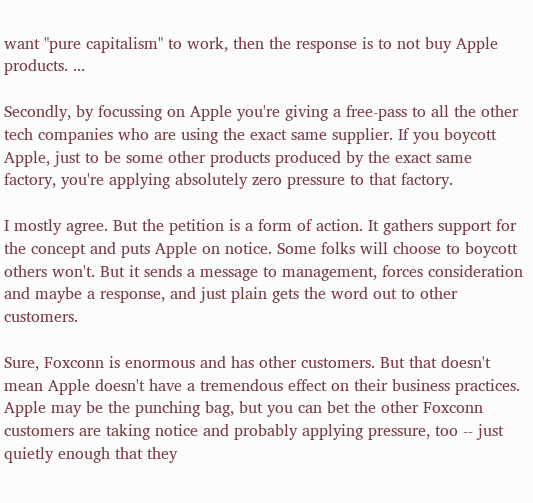want "pure capitalism" to work, then the response is to not buy Apple products. ...

Secondly, by focussing on Apple you're giving a free-pass to all the other tech companies who are using the exact same supplier. If you boycott Apple, just to be some other products produced by the exact same factory, you're applying absolutely zero pressure to that factory.

I mostly agree. But the petition is a form of action. It gathers support for the concept and puts Apple on notice. Some folks will choose to boycott others won't. But it sends a message to management, forces consideration and maybe a response, and just plain gets the word out to other customers.

Sure, Foxconn is enormous and has other customers. But that doesn't mean Apple doesn't have a tremendous effect on their business practices. Apple may be the punching bag, but you can bet the other Foxconn customers are taking notice and probably applying pressure, too -- just quietly enough that they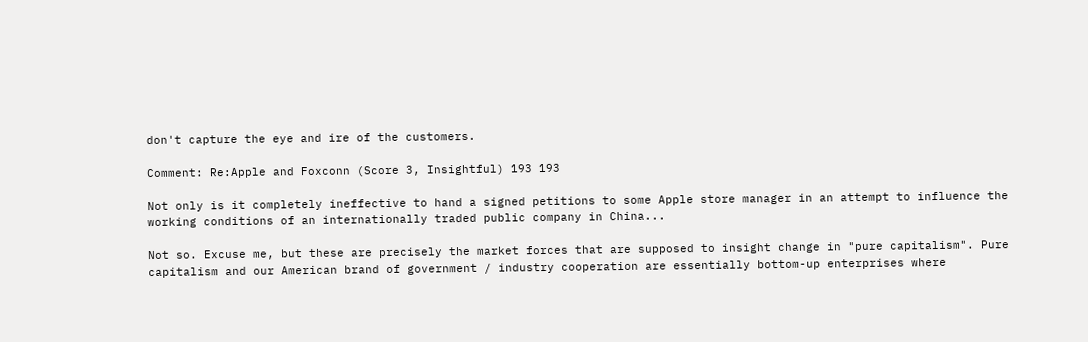don't capture the eye and ire of the customers.

Comment: Re:Apple and Foxconn (Score 3, Insightful) 193 193

Not only is it completely ineffective to hand a signed petitions to some Apple store manager in an attempt to influence the working conditions of an internationally traded public company in China...

Not so. Excuse me, but these are precisely the market forces that are supposed to insight change in "pure capitalism". Pure capitalism and our American brand of government / industry cooperation are essentially bottom-up enterprises where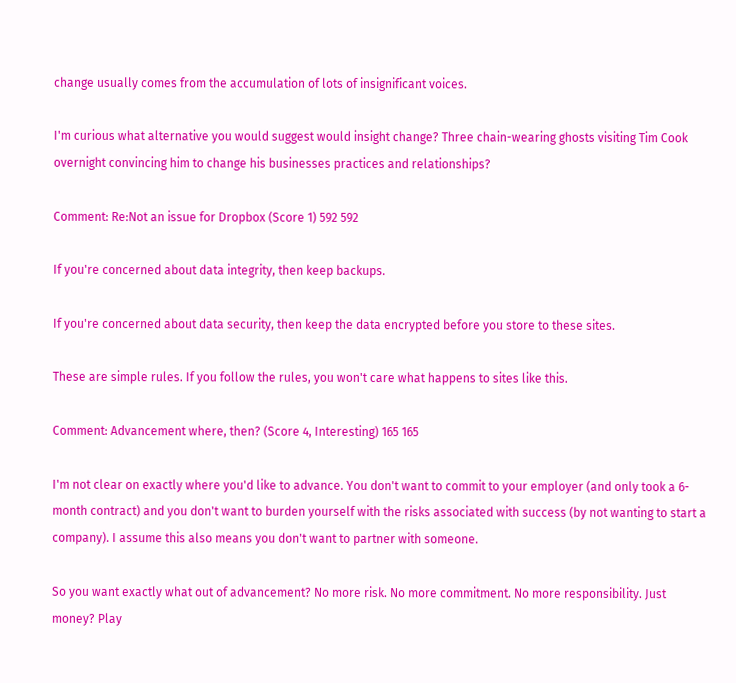change usually comes from the accumulation of lots of insignificant voices.

I'm curious what alternative you would suggest would insight change? Three chain-wearing ghosts visiting Tim Cook overnight convincing him to change his businesses practices and relationships?

Comment: Re:Not an issue for Dropbox (Score 1) 592 592

If you're concerned about data integrity, then keep backups.

If you're concerned about data security, then keep the data encrypted before you store to these sites.

These are simple rules. If you follow the rules, you won't care what happens to sites like this.

Comment: Advancement where, then? (Score 4, Interesting) 165 165

I'm not clear on exactly where you'd like to advance. You don't want to commit to your employer (and only took a 6-month contract) and you don't want to burden yourself with the risks associated with success (by not wanting to start a company). I assume this also means you don't want to partner with someone.

So you want exactly what out of advancement? No more risk. No more commitment. No more responsibility. Just money? Play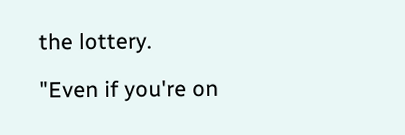the lottery.

"Even if you're on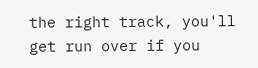the right track, you'll get run over if you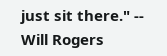just sit there." -- Will Rogers